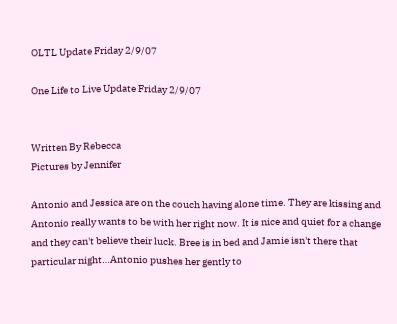OLTL Update Friday 2/9/07

One Life to Live Update Friday 2/9/07


Written By Rebecca
Pictures by Jennifer

Antonio and Jessica are on the couch having alone time. They are kissing and Antonio really wants to be with her right now. It is nice and quiet for a change and they can't believe their luck. Bree is in bed and Jamie isn't there that particular night…Antonio pushes her gently to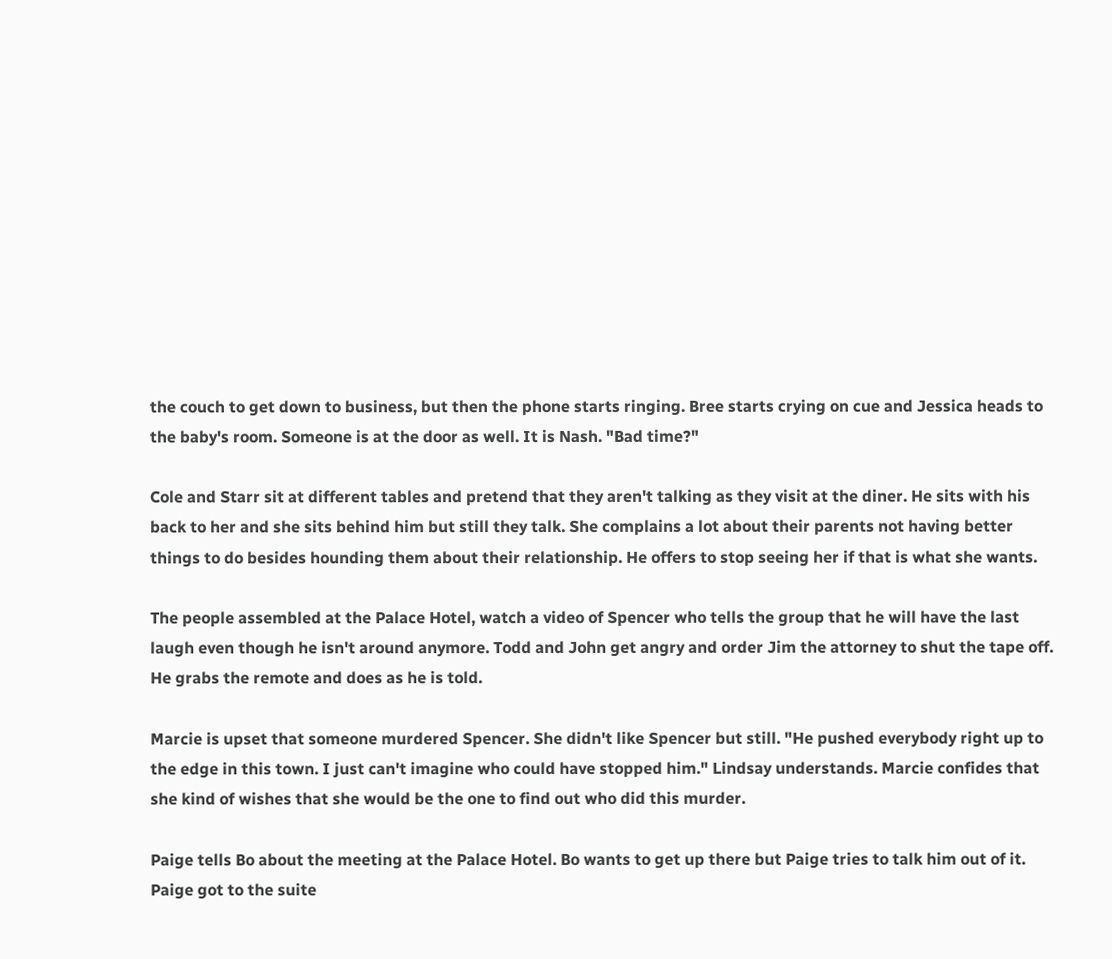the couch to get down to business, but then the phone starts ringing. Bree starts crying on cue and Jessica heads to the baby's room. Someone is at the door as well. It is Nash. "Bad time?"

Cole and Starr sit at different tables and pretend that they aren't talking as they visit at the diner. He sits with his back to her and she sits behind him but still they talk. She complains a lot about their parents not having better things to do besides hounding them about their relationship. He offers to stop seeing her if that is what she wants.

The people assembled at the Palace Hotel, watch a video of Spencer who tells the group that he will have the last laugh even though he isn't around anymore. Todd and John get angry and order Jim the attorney to shut the tape off. He grabs the remote and does as he is told.

Marcie is upset that someone murdered Spencer. She didn't like Spencer but still. "He pushed everybody right up to the edge in this town. I just can't imagine who could have stopped him." Lindsay understands. Marcie confides that she kind of wishes that she would be the one to find out who did this murder.

Paige tells Bo about the meeting at the Palace Hotel. Bo wants to get up there but Paige tries to talk him out of it. Paige got to the suite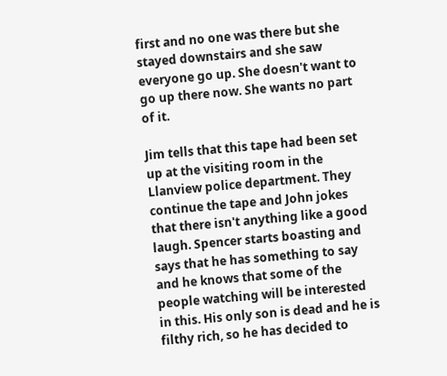first and no one was there but she stayed downstairs and she saw everyone go up. She doesn't want to go up there now. She wants no part of it.

Jim tells that this tape had been set up at the visiting room in the Llanview police department. They continue the tape and John jokes that there isn't anything like a good laugh. Spencer starts boasting and says that he has something to say and he knows that some of the people watching will be interested in this. His only son is dead and he is filthy rich, so he has decided to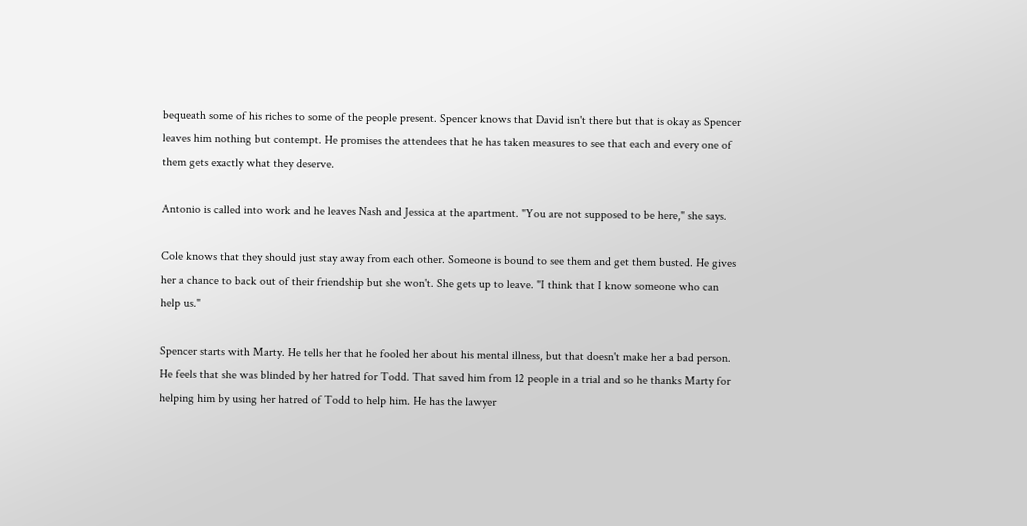bequeath some of his riches to some of the people present. Spencer knows that David isn't there but that is okay as Spencer leaves him nothing but contempt. He promises the attendees that he has taken measures to see that each and every one of them gets exactly what they deserve.

Antonio is called into work and he leaves Nash and Jessica at the apartment. "You are not supposed to be here," she says.

Cole knows that they should just stay away from each other. Someone is bound to see them and get them busted. He gives her a chance to back out of their friendship but she won't. She gets up to leave. "I think that I know someone who can help us."

Spencer starts with Marty. He tells her that he fooled her about his mental illness, but that doesn't make her a bad person. He feels that she was blinded by her hatred for Todd. That saved him from 12 people in a trial and so he thanks Marty for helping him by using her hatred of Todd to help him. He has the lawyer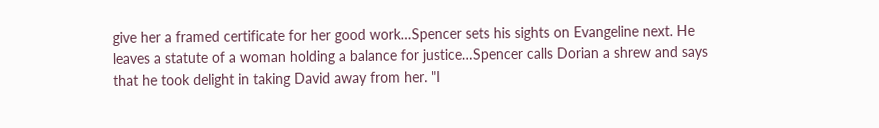give her a framed certificate for her good work…Spencer sets his sights on Evangeline next. He leaves a statute of a woman holding a balance for justice…Spencer calls Dorian a shrew and says that he took delight in taking David away from her. "I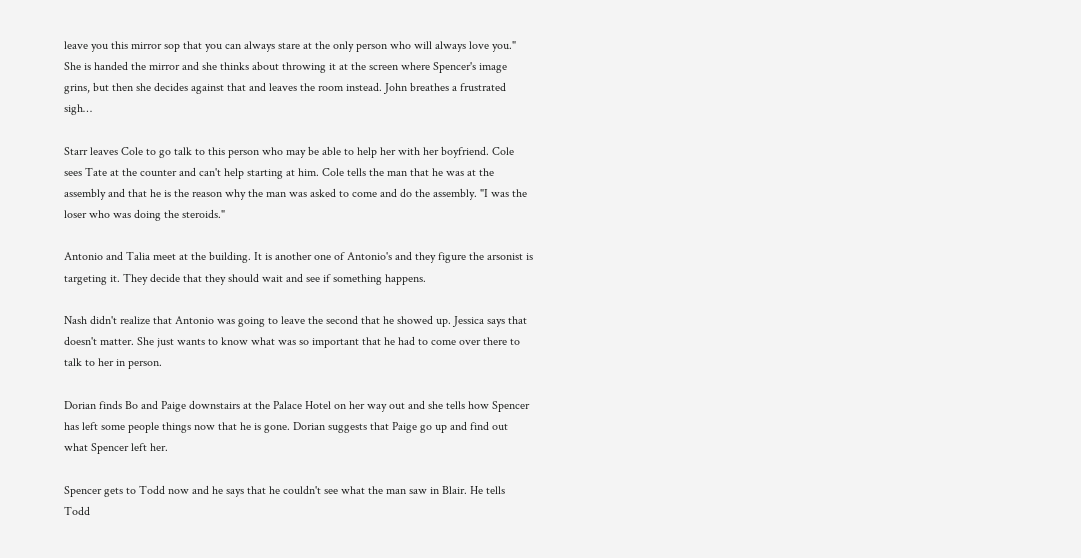leave you this mirror sop that you can always stare at the only person who will always love you." She is handed the mirror and she thinks about throwing it at the screen where Spencer's image grins, but then she decides against that and leaves the room instead. John breathes a frustrated sigh…

Starr leaves Cole to go talk to this person who may be able to help her with her boyfriend. Cole sees Tate at the counter and can't help starting at him. Cole tells the man that he was at the assembly and that he is the reason why the man was asked to come and do the assembly. "I was the loser who was doing the steroids."

Antonio and Talia meet at the building. It is another one of Antonio's and they figure the arsonist is targeting it. They decide that they should wait and see if something happens.

Nash didn't realize that Antonio was going to leave the second that he showed up. Jessica says that doesn't matter. She just wants to know what was so important that he had to come over there to talk to her in person.

Dorian finds Bo and Paige downstairs at the Palace Hotel on her way out and she tells how Spencer has left some people things now that he is gone. Dorian suggests that Paige go up and find out what Spencer left her.

Spencer gets to Todd now and he says that he couldn't see what the man saw in Blair. He tells Todd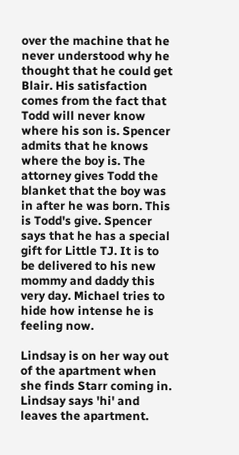over the machine that he never understood why he thought that he could get Blair. His satisfaction comes from the fact that Todd will never know where his son is. Spencer admits that he knows where the boy is. The attorney gives Todd the blanket that the boy was in after he was born. This is Todd's give. Spencer says that he has a special gift for Little TJ. It is to be delivered to his new mommy and daddy this very day. Michael tries to hide how intense he is feeling now.

Lindsay is on her way out of the apartment when she finds Starr coming in. Lindsay says 'hi' and leaves the apartment.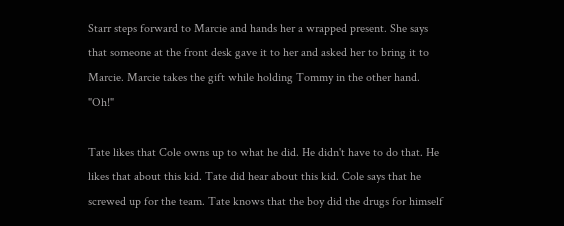Starr steps forward to Marcie and hands her a wrapped present. She says that someone at the front desk gave it to her and asked her to bring it to Marcie. Marcie takes the gift while holding Tommy in the other hand. "Oh!"

Tate likes that Cole owns up to what he did. He didn't have to do that. He likes that about this kid. Tate did hear about this kid. Cole says that he screwed up for the team. Tate knows that the boy did the drugs for himself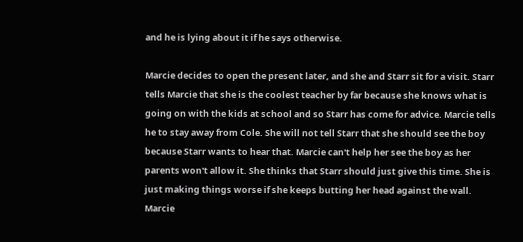and he is lying about it if he says otherwise.

Marcie decides to open the present later, and she and Starr sit for a visit. Starr tells Marcie that she is the coolest teacher by far because she knows what is going on with the kids at school and so Starr has come for advice. Marcie tells he to stay away from Cole. She will not tell Starr that she should see the boy because Starr wants to hear that. Marcie can't help her see the boy as her parents won't allow it. She thinks that Starr should just give this time. She is just making things worse if she keeps butting her head against the wall. Marcie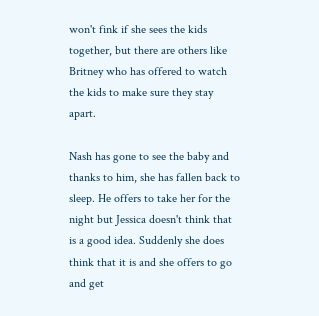won't fink if she sees the kids together, but there are others like Britney who has offered to watch the kids to make sure they stay apart.

Nash has gone to see the baby and thanks to him, she has fallen back to sleep. He offers to take her for the night but Jessica doesn't think that is a good idea. Suddenly she does think that it is and she offers to go and get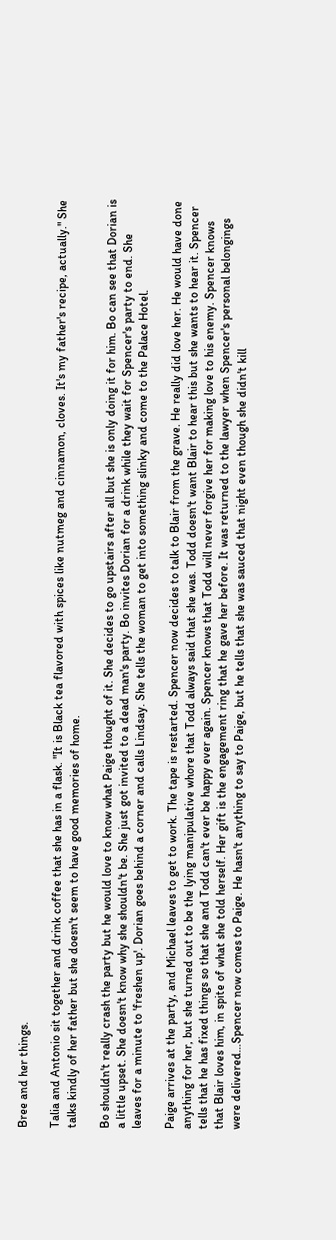Bree and her things.

Talia and Antonio sit together and drink coffee that she has in a flask. "It is Black tea flavored with spices like nutmeg and cinnamon, cloves. It's my father's recipe, actually." She talks kindly of her father but she doesn't seem to have good memories of home.

Bo shouldn't really crash the party but he would love to know what Paige thought of it. She decides to go upstairs after all but she is only doing it for him. Bo can see that Dorian is a little upset. She doesn't know why she shouldn't be. She just got invited to a dead man's party. Bo invites Dorian for a drink while they wait for Spencer's party to end. She leaves for a minute to 'freshen up'. Dorian goes behind a corner and calls Lindsay. She tells the woman to get into something slinky and come to the Palace Hotel.

Paige arrives at the party, and Michael leaves to get to work. The tape is restarted. Spencer now decides to talk to Blair from the grave. He really did love her. He would have done anything for her, but she turned out to be the lying manipulative whore that Todd always said that she was. Todd doesn't want Blair to hear this but she wants to hear it. Spencer tells that he has fixed things so that she and Todd can't ever be happy ever again. Spencer knows that Todd will never forgive her for making love to his enemy. Spencer knows that Blair loves him, in spite of what she told herself. Her gift is the engagement ring that he gave her before. It was returned to the lawyer when Spencer's personal belongings were delivered…Spencer now comes to Paige. He hasn't anything to say to Paige, but he tells that she was sauced that night even though she didn't kill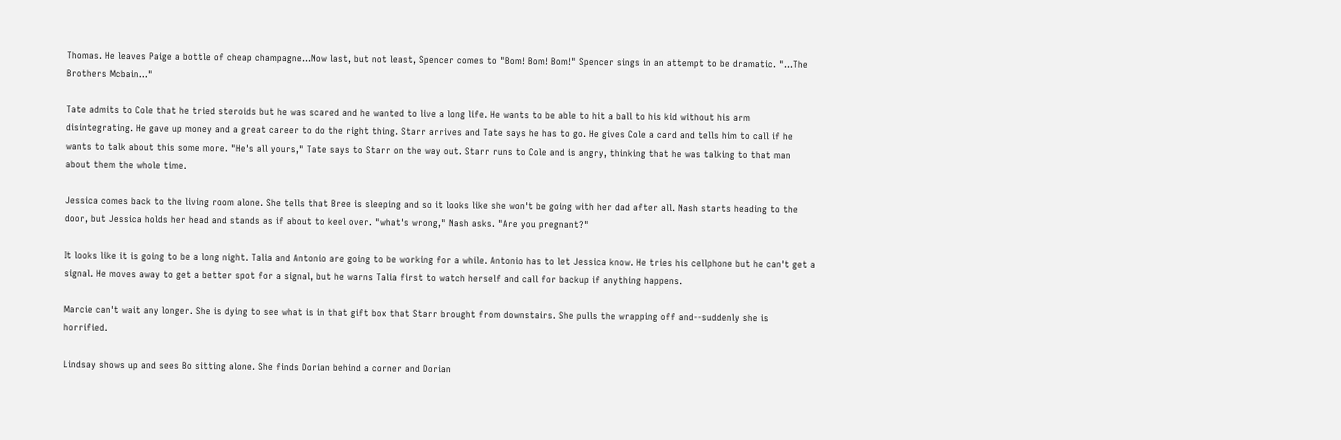Thomas. He leaves Paige a bottle of cheap champagne…Now last, but not least, Spencer comes to "Bom! Bom! Bom!" Spencer sings in an attempt to be dramatic. "…The Brothers Mcbain…"

Tate admits to Cole that he tried steroids but he was scared and he wanted to live a long life. He wants to be able to hit a ball to his kid without his arm disintegrating. He gave up money and a great career to do the right thing. Starr arrives and Tate says he has to go. He gives Cole a card and tells him to call if he wants to talk about this some more. "He's all yours," Tate says to Starr on the way out. Starr runs to Cole and is angry, thinking that he was talking to that man about them the whole time.

Jessica comes back to the living room alone. She tells that Bree is sleeping and so it looks like she won't be going with her dad after all. Nash starts heading to the door, but Jessica holds her head and stands as if about to keel over. "what's wrong," Nash asks. "Are you pregnant?"

It looks like it is going to be a long night. Talia and Antonio are going to be working for a while. Antonio has to let Jessica know. He tries his cellphone but he can't get a signal. He moves away to get a better spot for a signal, but he warns Talia first to watch herself and call for backup if anything happens.

Marcie can't wait any longer. She is dying to see what is in that gift box that Starr brought from downstairs. She pulls the wrapping off and--suddenly she is horrified.

Lindsay shows up and sees Bo sitting alone. She finds Dorian behind a corner and Dorian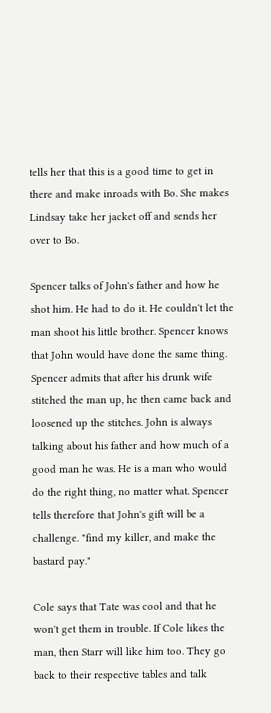tells her that this is a good time to get in there and make inroads with Bo. She makes Lindsay take her jacket off and sends her over to Bo.

Spencer talks of John's father and how he shot him. He had to do it. He couldn't let the man shoot his little brother. Spencer knows that John would have done the same thing. Spencer admits that after his drunk wife stitched the man up, he then came back and loosened up the stitches. John is always talking about his father and how much of a good man he was. He is a man who would do the right thing, no matter what. Spencer tells therefore that John's gift will be a challenge. "find my killer, and make the bastard pay."

Cole says that Tate was cool and that he won't get them in trouble. If Cole likes the man, then Starr will like him too. They go back to their respective tables and talk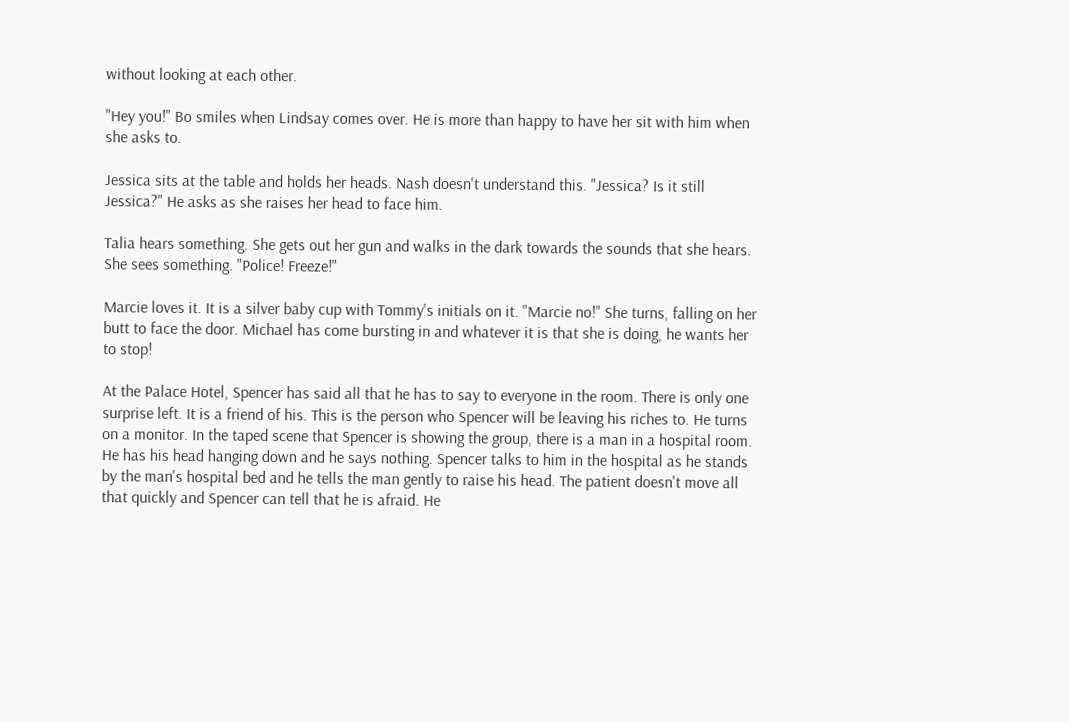without looking at each other.

"Hey you!" Bo smiles when Lindsay comes over. He is more than happy to have her sit with him when she asks to.

Jessica sits at the table and holds her heads. Nash doesn't understand this. "Jessica? Is it still Jessica?" He asks as she raises her head to face him.

Talia hears something. She gets out her gun and walks in the dark towards the sounds that she hears. She sees something. "Police! Freeze!"

Marcie loves it. It is a silver baby cup with Tommy's initials on it. "Marcie no!" She turns, falling on her butt to face the door. Michael has come bursting in and whatever it is that she is doing, he wants her to stop!

At the Palace Hotel, Spencer has said all that he has to say to everyone in the room. There is only one surprise left. It is a friend of his. This is the person who Spencer will be leaving his riches to. He turns on a monitor. In the taped scene that Spencer is showing the group, there is a man in a hospital room. He has his head hanging down and he says nothing. Spencer talks to him in the hospital as he stands by the man's hospital bed and he tells the man gently to raise his head. The patient doesn't move all that quickly and Spencer can tell that he is afraid. He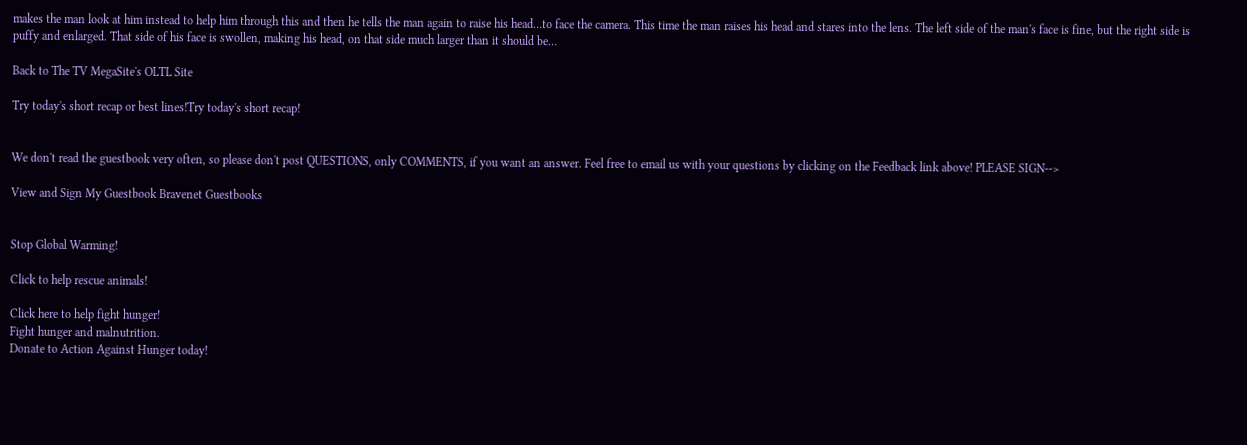makes the man look at him instead to help him through this and then he tells the man again to raise his head…to face the camera. This time the man raises his head and stares into the lens. The left side of the man's face is fine, but the right side is puffy and enlarged. That side of his face is swollen, making his head, on that side much larger than it should be…

Back to The TV MegaSite's OLTL Site

Try today's short recap or best lines!Try today's short recap!


We don't read the guestbook very often, so please don't post QUESTIONS, only COMMENTS, if you want an answer. Feel free to email us with your questions by clicking on the Feedback link above! PLEASE SIGN-->

View and Sign My Guestbook Bravenet Guestbooks


Stop Global Warming!

Click to help rescue animals!

Click here to help fight hunger!
Fight hunger and malnutrition.
Donate to Action Against Hunger today!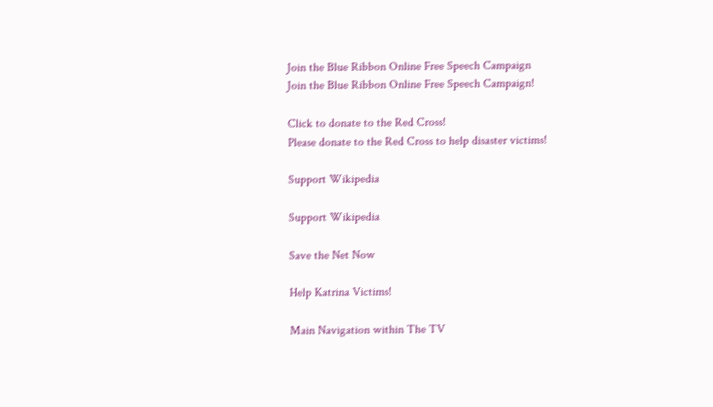Join the Blue Ribbon Online Free Speech Campaign
Join the Blue Ribbon Online Free Speech Campaign!

Click to donate to the Red Cross!
Please donate to the Red Cross to help disaster victims!

Support Wikipedia

Support Wikipedia

Save the Net Now

Help Katrina Victims!

Main Navigation within The TV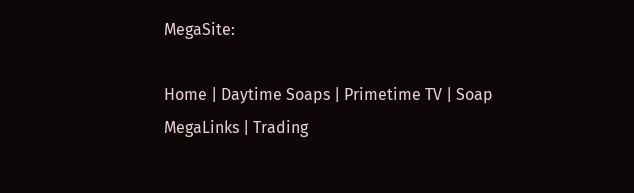MegaSite:

Home | Daytime Soaps | Primetime TV | Soap MegaLinks | Trading